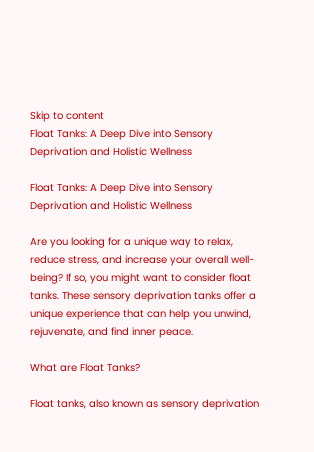Skip to content
Float Tanks: A Deep Dive into Sensory Deprivation and Holistic Wellness

Float Tanks: A Deep Dive into Sensory Deprivation and Holistic Wellness

Are you looking for a unique way to relax, reduce stress, and increase your overall well-being? If so, you might want to consider float tanks. These sensory deprivation tanks offer a unique experience that can help you unwind, rejuvenate, and find inner peace.

What are Float Tanks?

Float tanks, also known as sensory deprivation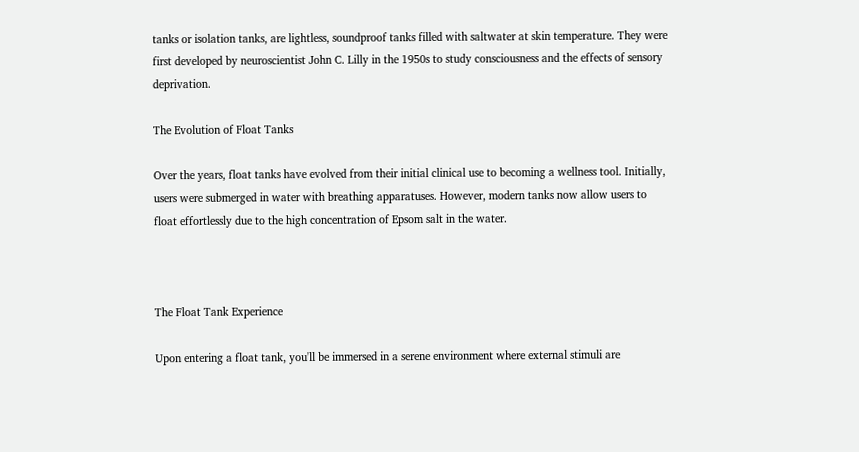tanks or isolation tanks, are lightless, soundproof tanks filled with saltwater at skin temperature. They were first developed by neuroscientist John C. Lilly in the 1950s to study consciousness and the effects of sensory deprivation.

The Evolution of Float Tanks

Over the years, float tanks have evolved from their initial clinical use to becoming a wellness tool. Initially, users were submerged in water with breathing apparatuses. However, modern tanks now allow users to float effortlessly due to the high concentration of Epsom salt in the water.



The Float Tank Experience

Upon entering a float tank, you'll be immersed in a serene environment where external stimuli are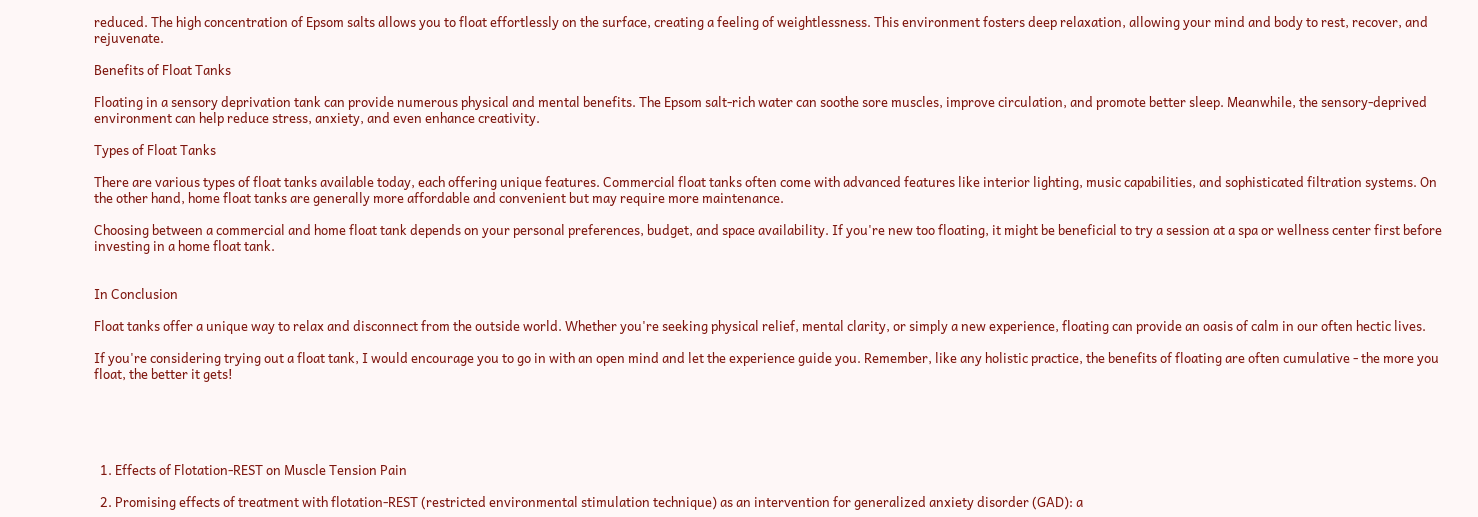reduced. The high concentration of Epsom salts allows you to float effortlessly on the surface, creating a feeling of weightlessness. This environment fosters deep relaxation, allowing your mind and body to rest, recover, and rejuvenate.

Benefits of Float Tanks

Floating in a sensory deprivation tank can provide numerous physical and mental benefits. The Epsom salt-rich water can soothe sore muscles, improve circulation, and promote better sleep. Meanwhile, the sensory-deprived environment can help reduce stress, anxiety, and even enhance creativity.

Types of Float Tanks

There are various types of float tanks available today, each offering unique features. Commercial float tanks often come with advanced features like interior lighting, music capabilities, and sophisticated filtration systems. On the other hand, home float tanks are generally more affordable and convenient but may require more maintenance.

Choosing between a commercial and home float tank depends on your personal preferences, budget, and space availability. If you're new too floating, it might be beneficial to try a session at a spa or wellness center first before investing in a home float tank.


In Conclusion

Float tanks offer a unique way to relax and disconnect from the outside world. Whether you're seeking physical relief, mental clarity, or simply a new experience, floating can provide an oasis of calm in our often hectic lives.

If you're considering trying out a float tank, I would encourage you to go in with an open mind and let the experience guide you. Remember, like any holistic practice, the benefits of floating are often cumulative - the more you float, the better it gets!





  1. Effects of Flotation-REST on Muscle Tension Pain

  2. Promising effects of treatment with flotation-REST (restricted environmental stimulation technique) as an intervention for generalized anxiety disorder (GAD): a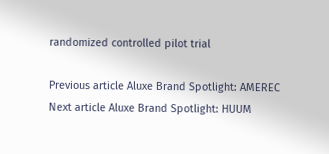randomized controlled pilot trial

Previous article Aluxe Brand Spotlight: AMEREC
Next article Aluxe Brand Spotlight: HUUM